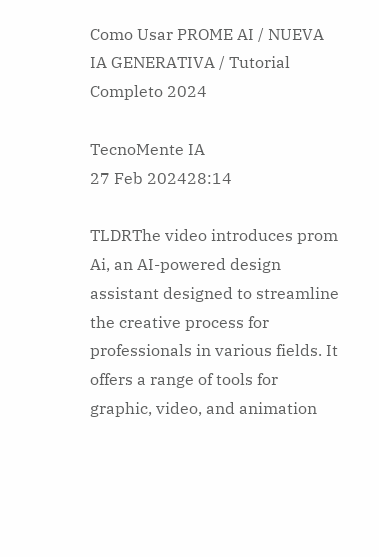Como Usar PROME AI / NUEVA IA GENERATIVA / Tutorial Completo 2024

TecnoMente IA
27 Feb 202428:14

TLDRThe video introduces prom Ai, an AI-powered design assistant designed to streamline the creative process for professionals in various fields. It offers a range of tools for graphic, video, and animation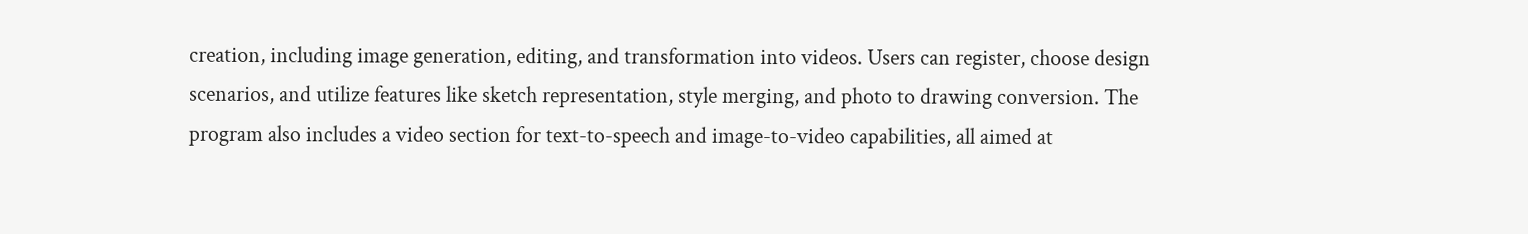creation, including image generation, editing, and transformation into videos. Users can register, choose design scenarios, and utilize features like sketch representation, style merging, and photo to drawing conversion. The program also includes a video section for text-to-speech and image-to-video capabilities, all aimed at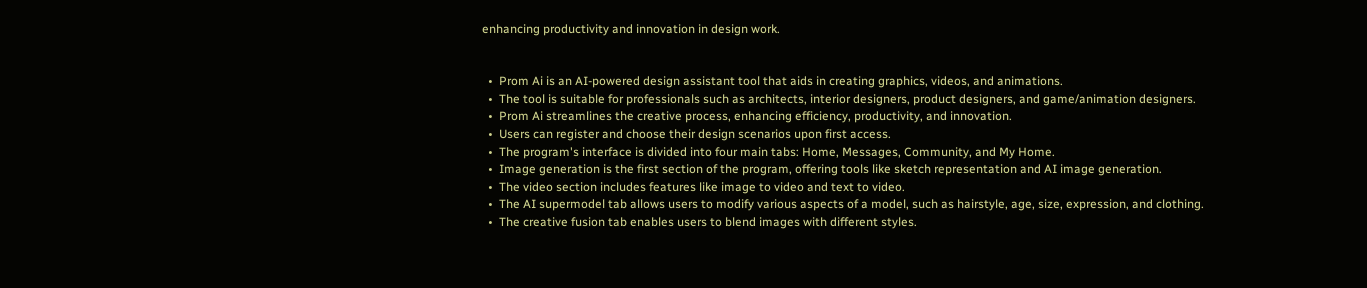enhancing productivity and innovation in design work.


  •  Prom Ai is an AI-powered design assistant tool that aids in creating graphics, videos, and animations.
  •  The tool is suitable for professionals such as architects, interior designers, product designers, and game/animation designers.
  •  Prom Ai streamlines the creative process, enhancing efficiency, productivity, and innovation.
  •  Users can register and choose their design scenarios upon first access.
  •  The program's interface is divided into four main tabs: Home, Messages, Community, and My Home.
  •  Image generation is the first section of the program, offering tools like sketch representation and AI image generation.
  •  The video section includes features like image to video and text to video.
  •  The AI supermodel tab allows users to modify various aspects of a model, such as hairstyle, age, size, expression, and clothing.
  •  The creative fusion tab enables users to blend images with different styles.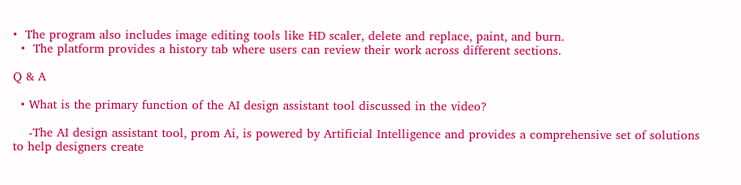•  The program also includes image editing tools like HD scaler, delete and replace, paint, and burn.
  •  The platform provides a history tab where users can review their work across different sections.

Q & A

  • What is the primary function of the AI design assistant tool discussed in the video?

    -The AI design assistant tool, prom Ai, is powered by Artificial Intelligence and provides a comprehensive set of solutions to help designers create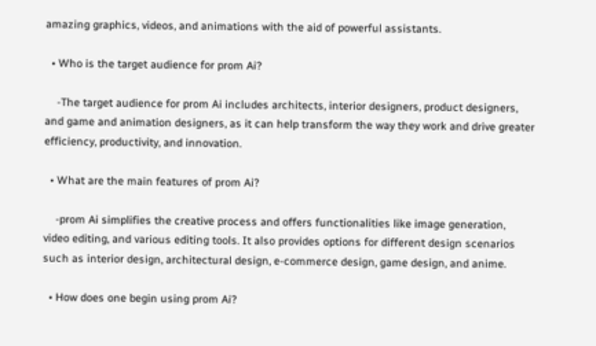amazing graphics, videos, and animations with the aid of powerful assistants.

  • Who is the target audience for prom Ai?

    -The target audience for prom Ai includes architects, interior designers, product designers, and game and animation designers, as it can help transform the way they work and drive greater efficiency, productivity, and innovation.

  • What are the main features of prom Ai?

    -prom Ai simplifies the creative process and offers functionalities like image generation, video editing, and various editing tools. It also provides options for different design scenarios such as interior design, architectural design, e-commerce design, game design, and anime.

  • How does one begin using prom Ai?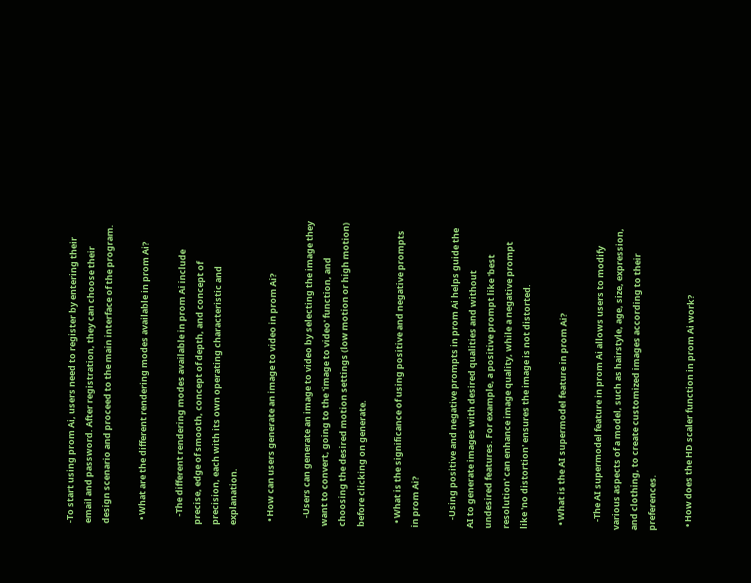-To start using prom Ai, users need to register by entering their email and password. After registration, they can choose their design scenario and proceed to the main interface of the program.

  • What are the different rendering modes available in prom Ai?

    -The different rendering modes available in prom Ai include precise, edge of smooth, concept of depth, and concept of precision, each with its own operating characteristic and explanation.

  • How can users generate an image to video in prom Ai?

    -Users can generate an image to video by selecting the image they want to convert, going to the 'image to video' function, and choosing the desired motion settings (low motion or high motion) before clicking on generate.

  • What is the significance of using positive and negative prompts in prom Ai?

    -Using positive and negative prompts in prom Ai helps guide the AI to generate images with desired qualities and without undesired features. For example, a positive prompt like 'best resolution' can enhance image quality, while a negative prompt like 'no distortion' ensures the image is not distorted.

  • What is the AI supermodel feature in prom Ai?

    -The AI supermodel feature in prom Ai allows users to modify various aspects of a model, such as hairstyle, age, size, expression, and clothing, to create customized images according to their preferences.

  • How does the HD scaler function in prom Ai work?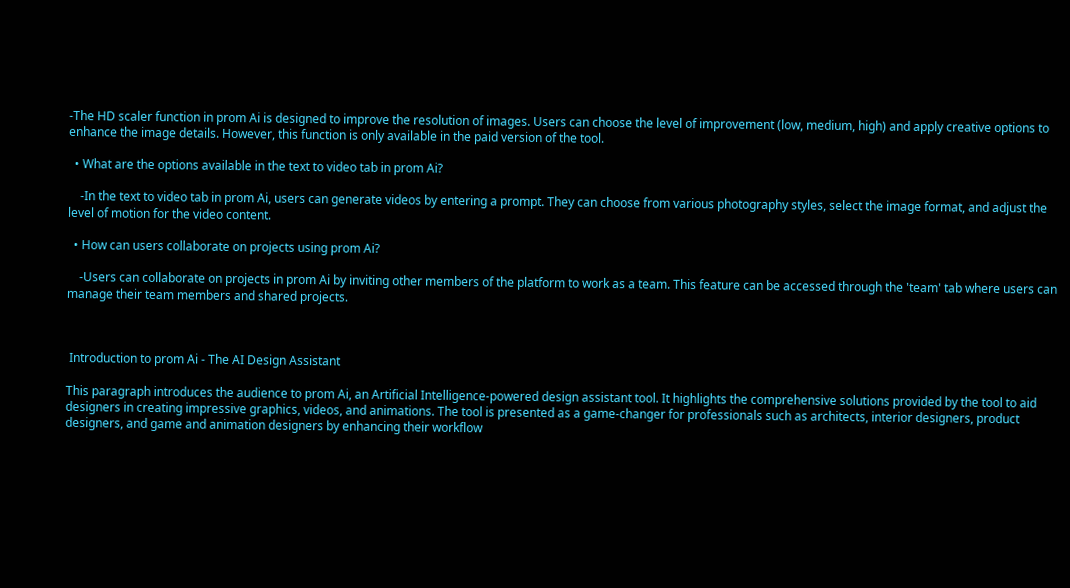-The HD scaler function in prom Ai is designed to improve the resolution of images. Users can choose the level of improvement (low, medium, high) and apply creative options to enhance the image details. However, this function is only available in the paid version of the tool.

  • What are the options available in the text to video tab in prom Ai?

    -In the text to video tab in prom Ai, users can generate videos by entering a prompt. They can choose from various photography styles, select the image format, and adjust the level of motion for the video content.

  • How can users collaborate on projects using prom Ai?

    -Users can collaborate on projects in prom Ai by inviting other members of the platform to work as a team. This feature can be accessed through the 'team' tab where users can manage their team members and shared projects.



 Introduction to prom Ai - The AI Design Assistant

This paragraph introduces the audience to prom Ai, an Artificial Intelligence-powered design assistant tool. It highlights the comprehensive solutions provided by the tool to aid designers in creating impressive graphics, videos, and animations. The tool is presented as a game-changer for professionals such as architects, interior designers, product designers, and game and animation designers by enhancing their workflow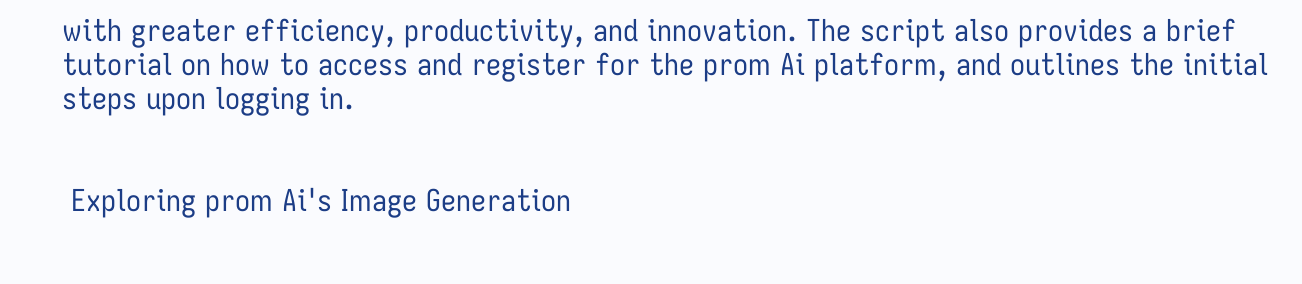with greater efficiency, productivity, and innovation. The script also provides a brief tutorial on how to access and register for the prom Ai platform, and outlines the initial steps upon logging in.


 Exploring prom Ai's Image Generation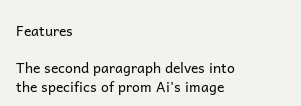Features

The second paragraph delves into the specifics of prom Ai's image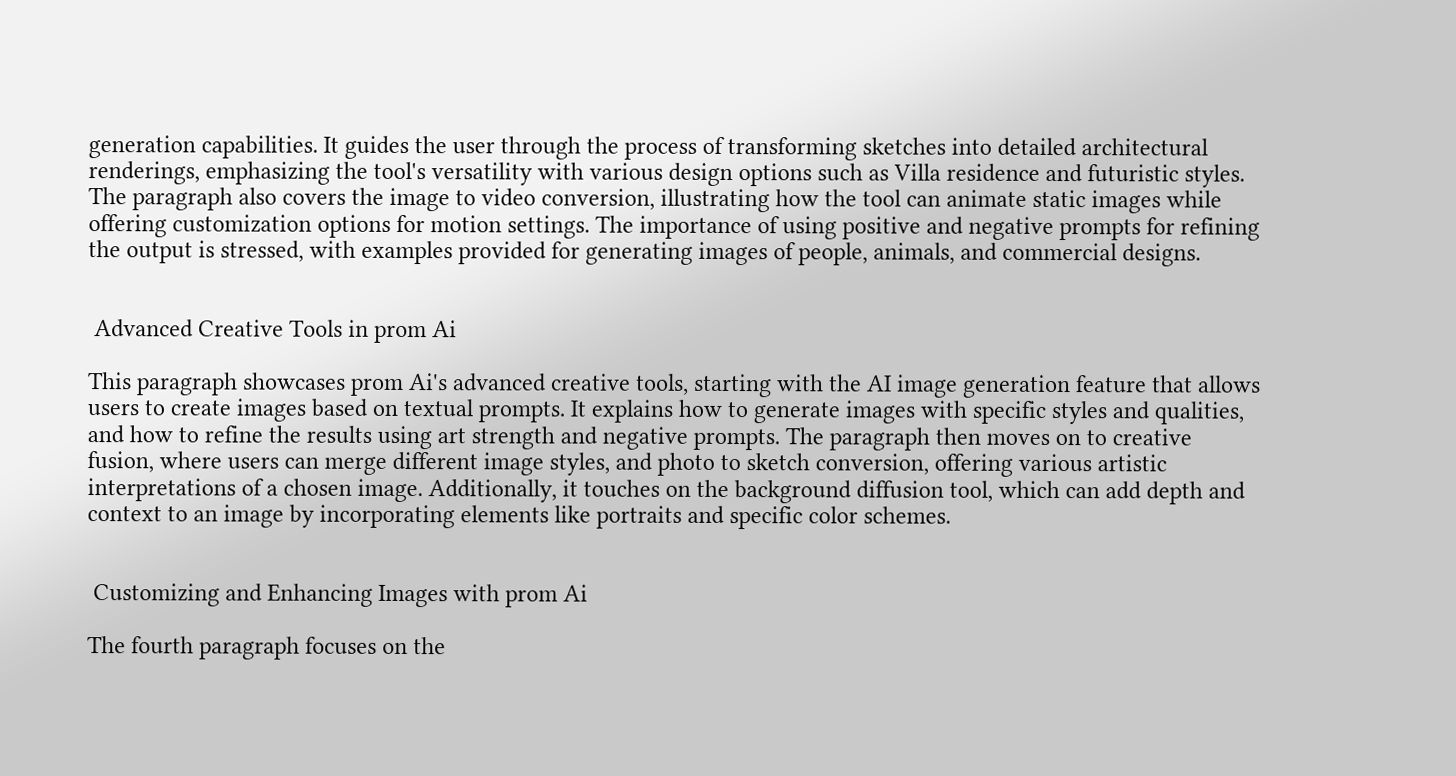generation capabilities. It guides the user through the process of transforming sketches into detailed architectural renderings, emphasizing the tool's versatility with various design options such as Villa residence and futuristic styles. The paragraph also covers the image to video conversion, illustrating how the tool can animate static images while offering customization options for motion settings. The importance of using positive and negative prompts for refining the output is stressed, with examples provided for generating images of people, animals, and commercial designs.


 Advanced Creative Tools in prom Ai

This paragraph showcases prom Ai's advanced creative tools, starting with the AI image generation feature that allows users to create images based on textual prompts. It explains how to generate images with specific styles and qualities, and how to refine the results using art strength and negative prompts. The paragraph then moves on to creative fusion, where users can merge different image styles, and photo to sketch conversion, offering various artistic interpretations of a chosen image. Additionally, it touches on the background diffusion tool, which can add depth and context to an image by incorporating elements like portraits and specific color schemes.


 Customizing and Enhancing Images with prom Ai

The fourth paragraph focuses on the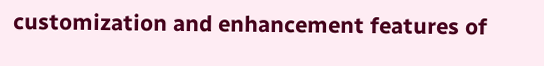customization and enhancement features of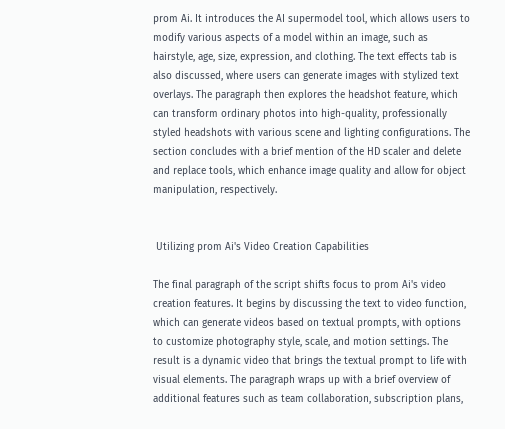prom Ai. It introduces the AI supermodel tool, which allows users to modify various aspects of a model within an image, such as hairstyle, age, size, expression, and clothing. The text effects tab is also discussed, where users can generate images with stylized text overlays. The paragraph then explores the headshot feature, which can transform ordinary photos into high-quality, professionally styled headshots with various scene and lighting configurations. The section concludes with a brief mention of the HD scaler and delete and replace tools, which enhance image quality and allow for object manipulation, respectively.


 Utilizing prom Ai's Video Creation Capabilities

The final paragraph of the script shifts focus to prom Ai's video creation features. It begins by discussing the text to video function, which can generate videos based on textual prompts, with options to customize photography style, scale, and motion settings. The result is a dynamic video that brings the textual prompt to life with visual elements. The paragraph wraps up with a brief overview of additional features such as team collaboration, subscription plans,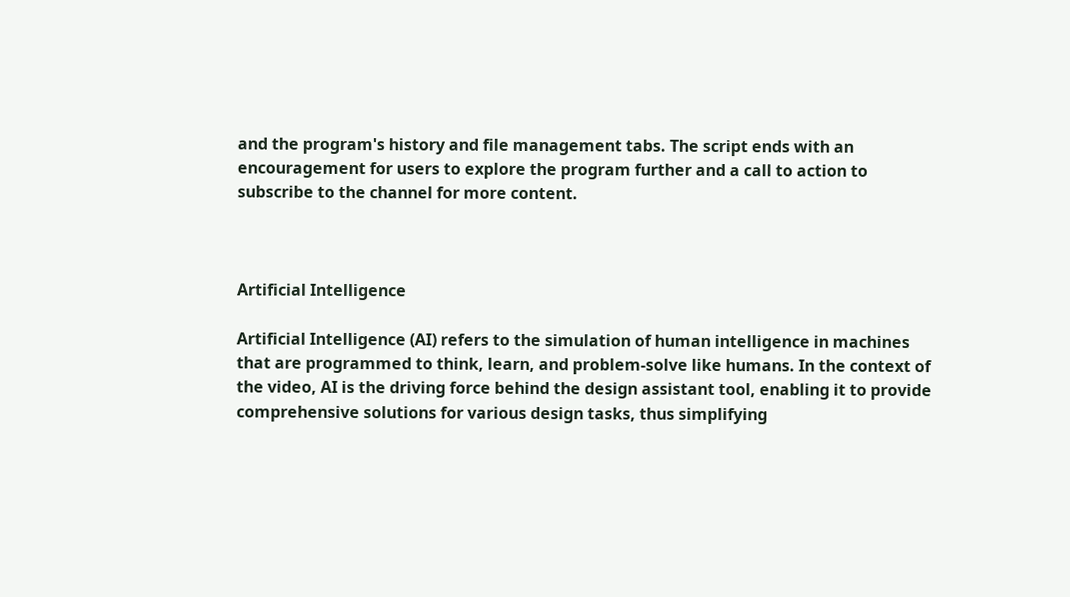and the program's history and file management tabs. The script ends with an encouragement for users to explore the program further and a call to action to subscribe to the channel for more content.



Artificial Intelligence

Artificial Intelligence (AI) refers to the simulation of human intelligence in machines that are programmed to think, learn, and problem-solve like humans. In the context of the video, AI is the driving force behind the design assistant tool, enabling it to provide comprehensive solutions for various design tasks, thus simplifying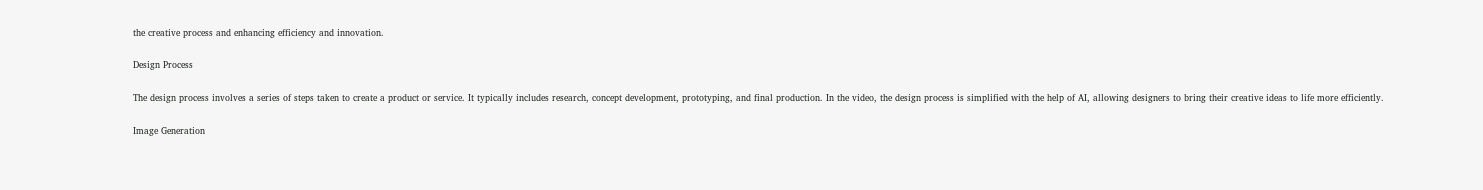the creative process and enhancing efficiency and innovation.

Design Process

The design process involves a series of steps taken to create a product or service. It typically includes research, concept development, prototyping, and final production. In the video, the design process is simplified with the help of AI, allowing designers to bring their creative ideas to life more efficiently.

Image Generation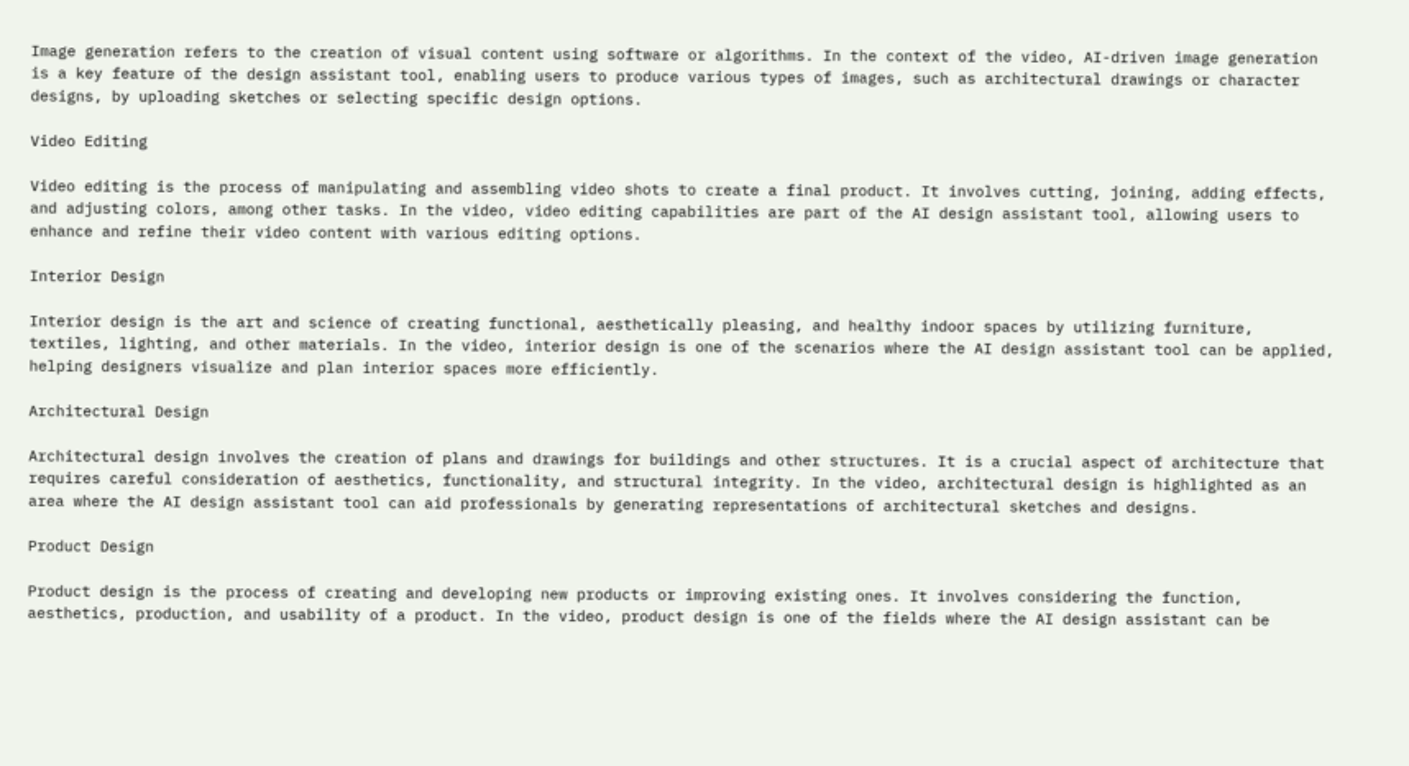Image generation refers to the creation of visual content using software or algorithms. In the context of the video, AI-driven image generation is a key feature of the design assistant tool, enabling users to produce various types of images, such as architectural drawings or character designs, by uploading sketches or selecting specific design options.

Video Editing

Video editing is the process of manipulating and assembling video shots to create a final product. It involves cutting, joining, adding effects, and adjusting colors, among other tasks. In the video, video editing capabilities are part of the AI design assistant tool, allowing users to enhance and refine their video content with various editing options.

Interior Design

Interior design is the art and science of creating functional, aesthetically pleasing, and healthy indoor spaces by utilizing furniture, textiles, lighting, and other materials. In the video, interior design is one of the scenarios where the AI design assistant tool can be applied, helping designers visualize and plan interior spaces more efficiently.

Architectural Design

Architectural design involves the creation of plans and drawings for buildings and other structures. It is a crucial aspect of architecture that requires careful consideration of aesthetics, functionality, and structural integrity. In the video, architectural design is highlighted as an area where the AI design assistant tool can aid professionals by generating representations of architectural sketches and designs.

Product Design

Product design is the process of creating and developing new products or improving existing ones. It involves considering the function, aesthetics, production, and usability of a product. In the video, product design is one of the fields where the AI design assistant can be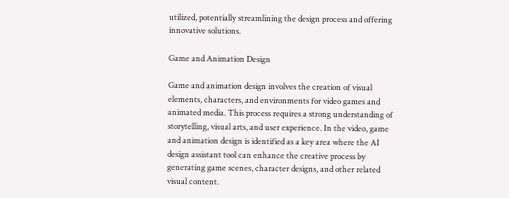utilized, potentially streamlining the design process and offering innovative solutions.

Game and Animation Design

Game and animation design involves the creation of visual elements, characters, and environments for video games and animated media. This process requires a strong understanding of storytelling, visual arts, and user experience. In the video, game and animation design is identified as a key area where the AI design assistant tool can enhance the creative process by generating game scenes, character designs, and other related visual content.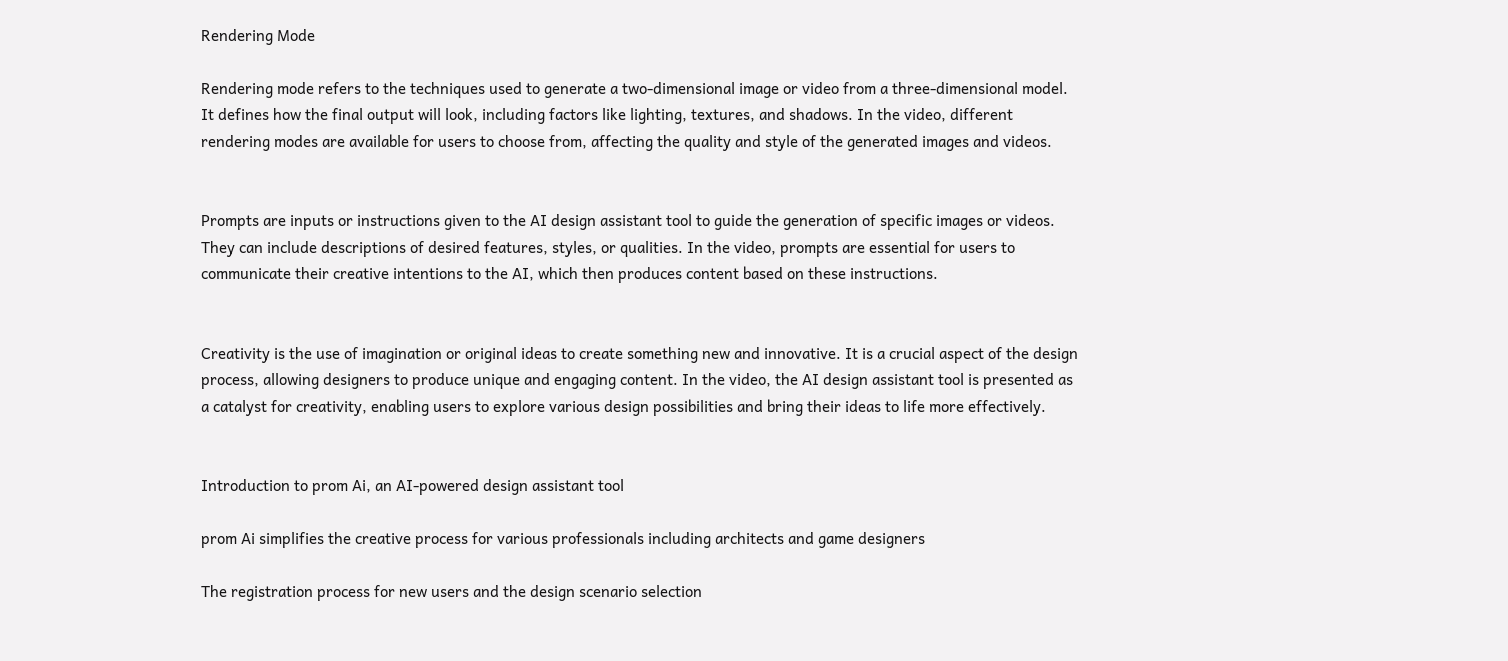Rendering Mode

Rendering mode refers to the techniques used to generate a two-dimensional image or video from a three-dimensional model. It defines how the final output will look, including factors like lighting, textures, and shadows. In the video, different rendering modes are available for users to choose from, affecting the quality and style of the generated images and videos.


Prompts are inputs or instructions given to the AI design assistant tool to guide the generation of specific images or videos. They can include descriptions of desired features, styles, or qualities. In the video, prompts are essential for users to communicate their creative intentions to the AI, which then produces content based on these instructions.


Creativity is the use of imagination or original ideas to create something new and innovative. It is a crucial aspect of the design process, allowing designers to produce unique and engaging content. In the video, the AI design assistant tool is presented as a catalyst for creativity, enabling users to explore various design possibilities and bring their ideas to life more effectively.


Introduction to prom Ai, an AI-powered design assistant tool

prom Ai simplifies the creative process for various professionals including architects and game designers

The registration process for new users and the design scenario selection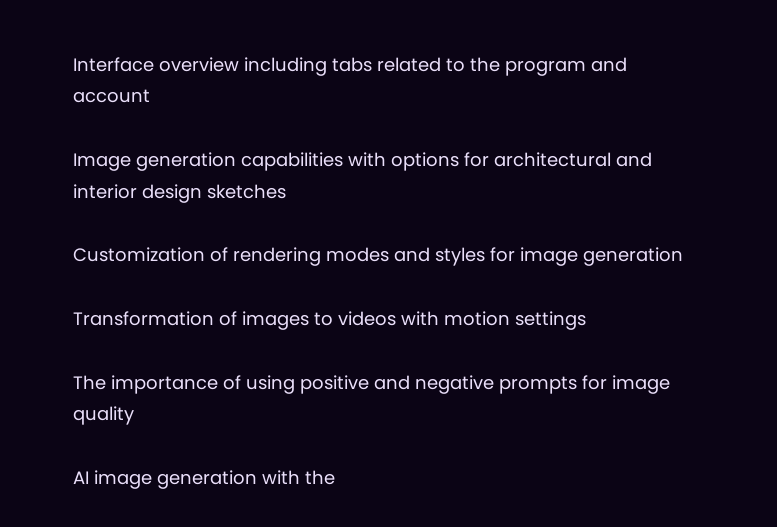Interface overview including tabs related to the program and account

Image generation capabilities with options for architectural and interior design sketches

Customization of rendering modes and styles for image generation

Transformation of images to videos with motion settings

The importance of using positive and negative prompts for image quality

AI image generation with the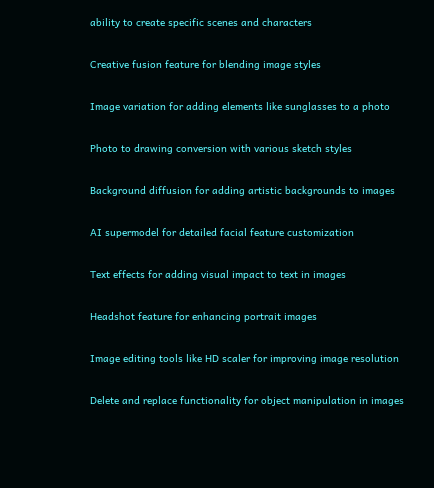ability to create specific scenes and characters

Creative fusion feature for blending image styles

Image variation for adding elements like sunglasses to a photo

Photo to drawing conversion with various sketch styles

Background diffusion for adding artistic backgrounds to images

AI supermodel for detailed facial feature customization

Text effects for adding visual impact to text in images

Headshot feature for enhancing portrait images

Image editing tools like HD scaler for improving image resolution

Delete and replace functionality for object manipulation in images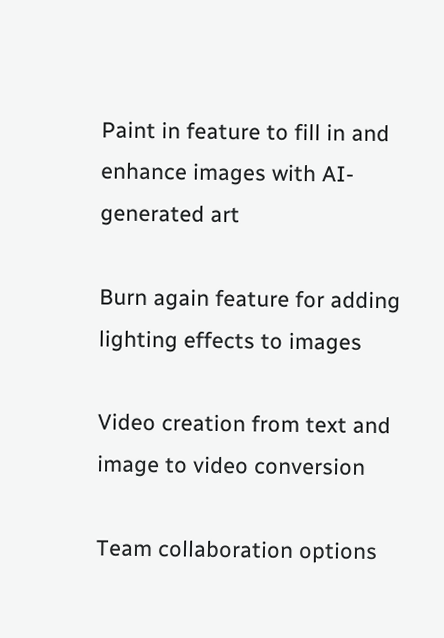Paint in feature to fill in and enhance images with AI-generated art

Burn again feature for adding lighting effects to images

Video creation from text and image to video conversion

Team collaboration options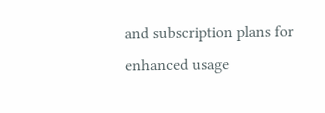and subscription plans for enhanced usage